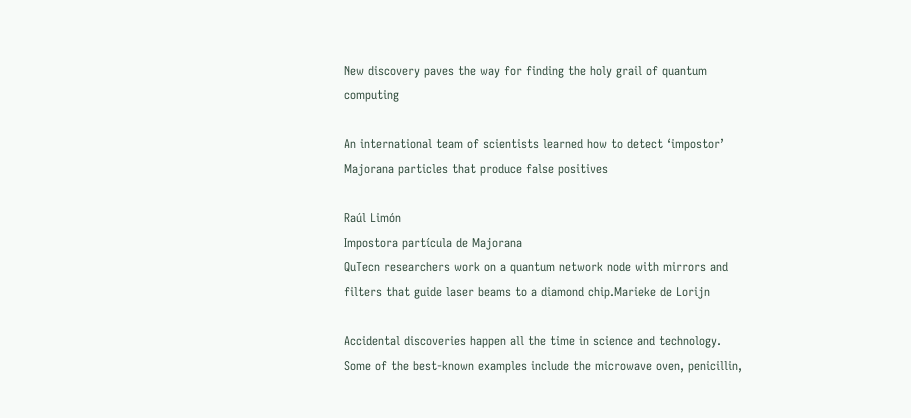New discovery paves the way for finding the holy grail of quantum computing

An international team of scientists learned how to detect ‘impostor’ Majorana particles that produce false positives

Raúl Limón
Impostora partícula de Majorana
QuTecn researchers work on a quantum network node with mirrors and filters that guide laser beams to a diamond chip.Marieke de Lorijn

Accidental discoveries happen all the time in science and technology. Some of the best-known examples include the microwave oven, penicillin,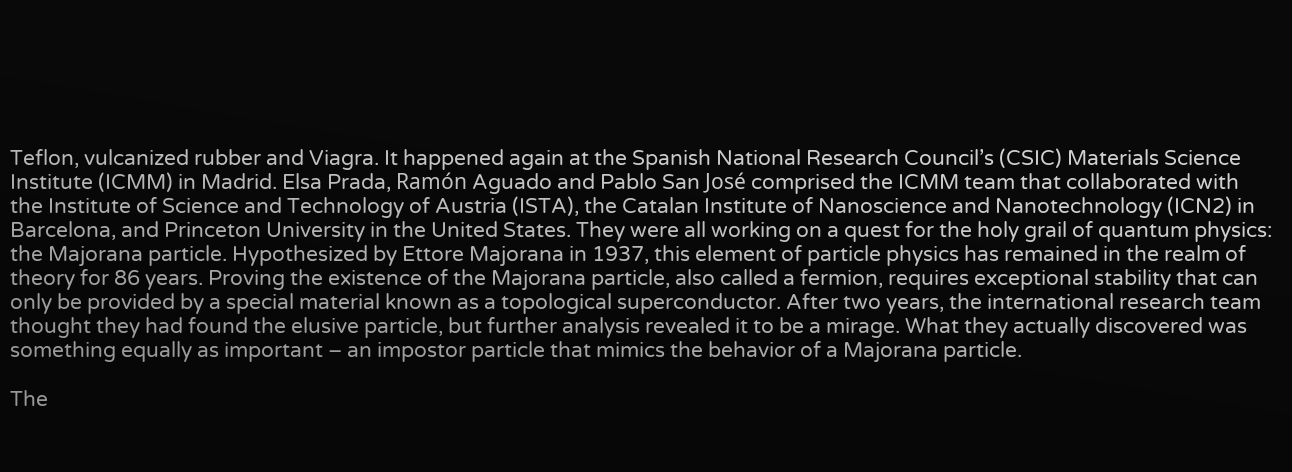Teflon, vulcanized rubber and Viagra. It happened again at the Spanish National Research Council’s (CSIC) Materials Science Institute (ICMM) in Madrid. Elsa Prada, Ramón Aguado and Pablo San José comprised the ICMM team that collaborated with the Institute of Science and Technology of Austria (ISTA), the Catalan Institute of Nanoscience and Nanotechnology (ICN2) in Barcelona, and Princeton University in the United States. They were all working on a quest for the holy grail of quantum physics: the Majorana particle. Hypothesized by Ettore Majorana in 1937, this element of particle physics has remained in the realm of theory for 86 years. Proving the existence of the Majorana particle, also called a fermion, requires exceptional stability that can only be provided by a special material known as a topological superconductor. After two years, the international research team thought they had found the elusive particle, but further analysis revealed it to be a mirage. What they actually discovered was something equally as important – an impostor particle that mimics the behavior of a Majorana particle.

The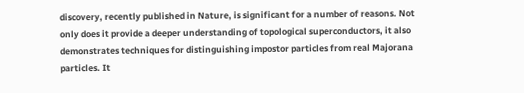discovery, recently published in Nature, is significant for a number of reasons. Not only does it provide a deeper understanding of topological superconductors, it also demonstrates techniques for distinguishing impostor particles from real Majorana particles. It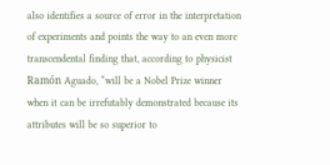also identifies a source of error in the interpretation of experiments and points the way to an even more transcendental finding that, according to physicist Ramón Aguado, “will be a Nobel Prize winner when it can be irrefutably demonstrated because its attributes will be so superior to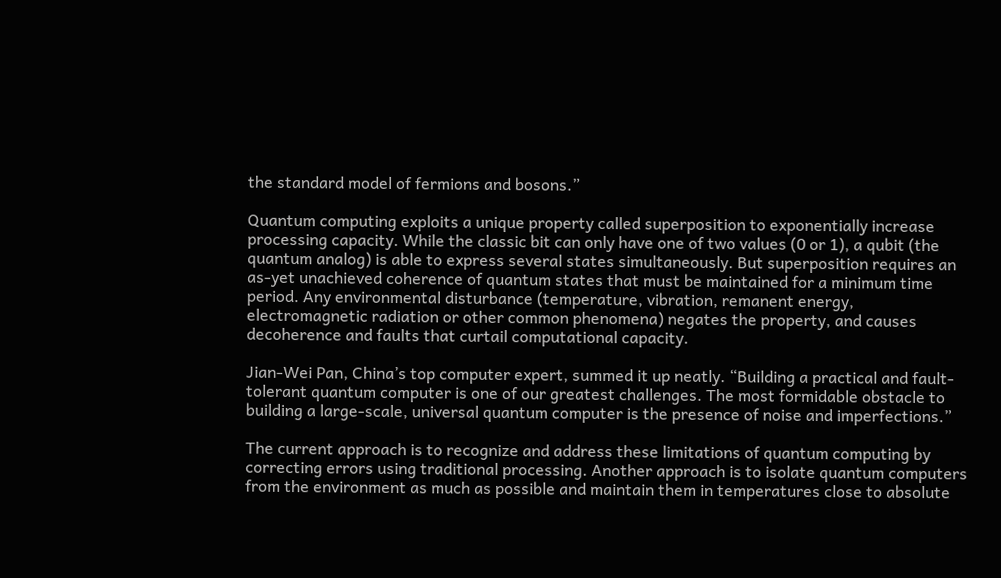the standard model of fermions and bosons.”

Quantum computing exploits a unique property called superposition to exponentially increase processing capacity. While the classic bit can only have one of two values (0 or 1), a qubit (the quantum analog) is able to express several states simultaneously. But superposition requires an as-yet unachieved coherence of quantum states that must be maintained for a minimum time period. Any environmental disturbance (temperature, vibration, remanent energy, electromagnetic radiation or other common phenomena) negates the property, and causes decoherence and faults that curtail computational capacity.

Jian-Wei Pan, China’s top computer expert, summed it up neatly. “Building a practical and fault-tolerant quantum computer is one of our greatest challenges. The most formidable obstacle to building a large-scale, universal quantum computer is the presence of noise and imperfections.”

The current approach is to recognize and address these limitations of quantum computing by correcting errors using traditional processing. Another approach is to isolate quantum computers from the environment as much as possible and maintain them in temperatures close to absolute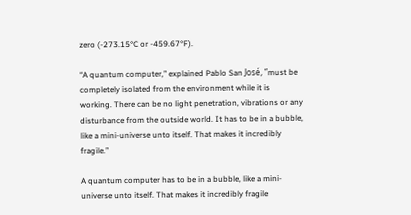zero (-273.15°C or -459.67°F).

“A quantum computer,” explained Pablo San José, “must be completely isolated from the environment while it is working. There can be no light penetration, vibrations or any disturbance from the outside world. It has to be in a bubble, like a mini-universe unto itself. That makes it incredibly fragile.”

A quantum computer has to be in a bubble, like a mini-universe unto itself. That makes it incredibly fragile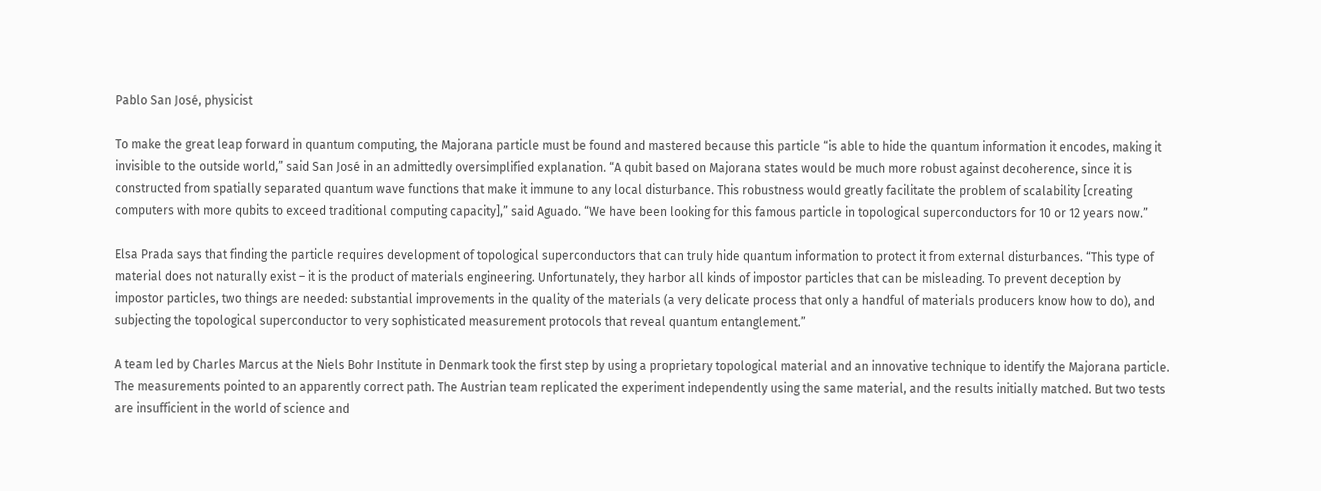Pablo San José, physicist

To make the great leap forward in quantum computing, the Majorana particle must be found and mastered because this particle “is able to hide the quantum information it encodes, making it invisible to the outside world,” said San José in an admittedly oversimplified explanation. “A qubit based on Majorana states would be much more robust against decoherence, since it is constructed from spatially separated quantum wave functions that make it immune to any local disturbance. This robustness would greatly facilitate the problem of scalability [creating computers with more qubits to exceed traditional computing capacity],” said Aguado. “We have been looking for this famous particle in topological superconductors for 10 or 12 years now.”

Elsa Prada says that finding the particle requires development of topological superconductors that can truly hide quantum information to protect it from external disturbances. “This type of material does not naturally exist – it is the product of materials engineering. Unfortunately, they harbor all kinds of impostor particles that can be misleading. To prevent deception by impostor particles, two things are needed: substantial improvements in the quality of the materials (a very delicate process that only a handful of materials producers know how to do), and subjecting the topological superconductor to very sophisticated measurement protocols that reveal quantum entanglement.”

A team led by Charles Marcus at the Niels Bohr Institute in Denmark took the first step by using a proprietary topological material and an innovative technique to identify the Majorana particle. The measurements pointed to an apparently correct path. The Austrian team replicated the experiment independently using the same material, and the results initially matched. But two tests are insufficient in the world of science and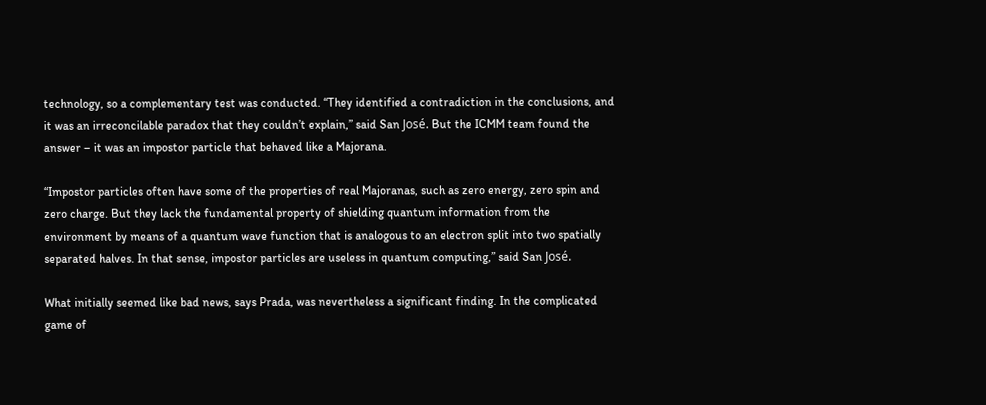technology, so a complementary test was conducted. “They identified a contradiction in the conclusions, and it was an irreconcilable paradox that they couldn’t explain,” said San José. But the ICMM team found the answer – it was an impostor particle that behaved like a Majorana.

“Impostor particles often have some of the properties of real Majoranas, such as zero energy, zero spin and zero charge. But they lack the fundamental property of shielding quantum information from the environment by means of a quantum wave function that is analogous to an electron split into two spatially separated halves. In that sense, impostor particles are useless in quantum computing,” said San José.

What initially seemed like bad news, says Prada, was nevertheless a significant finding. In the complicated game of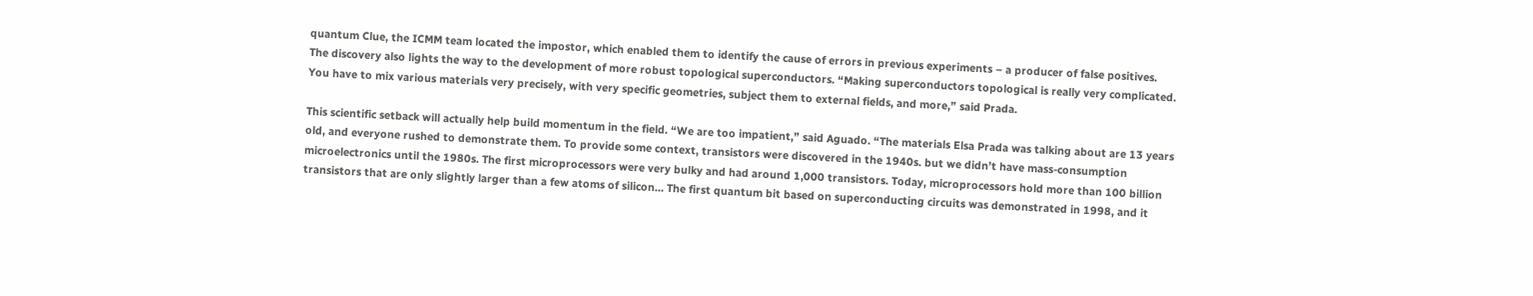quantum Clue, the ICMM team located the impostor, which enabled them to identify the cause of errors in previous experiments – a producer of false positives. The discovery also lights the way to the development of more robust topological superconductors. “Making superconductors topological is really very complicated. You have to mix various materials very precisely, with very specific geometries, subject them to external fields, and more,” said Prada.

This scientific setback will actually help build momentum in the field. “We are too impatient,” said Aguado. “The materials Elsa Prada was talking about are 13 years old, and everyone rushed to demonstrate them. To provide some context, transistors were discovered in the 1940s. but we didn’t have mass-consumption microelectronics until the 1980s. The first microprocessors were very bulky and had around 1,000 transistors. Today, microprocessors hold more than 100 billion transistors that are only slightly larger than a few atoms of silicon… The first quantum bit based on superconducting circuits was demonstrated in 1998, and it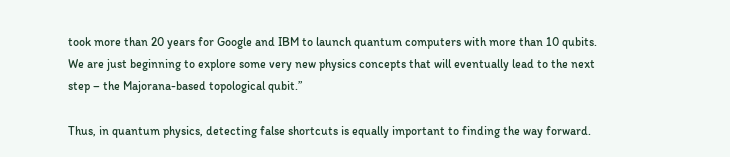took more than 20 years for Google and IBM to launch quantum computers with more than 10 qubits. We are just beginning to explore some very new physics concepts that will eventually lead to the next step – the Majorana-based topological qubit.”

Thus, in quantum physics, detecting false shortcuts is equally important to finding the way forward.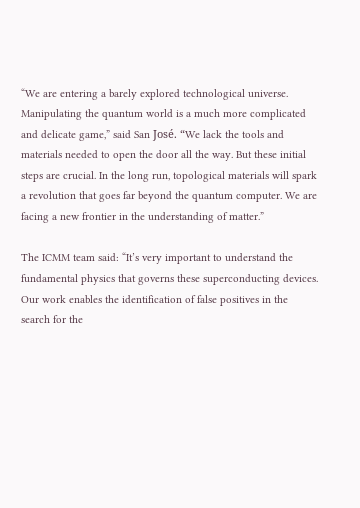“We are entering a barely explored technological universe. Manipulating the quantum world is a much more complicated and delicate game,” said San José. “We lack the tools and materials needed to open the door all the way. But these initial steps are crucial. In the long run, topological materials will spark a revolution that goes far beyond the quantum computer. We are facing a new frontier in the understanding of matter.”

The ICMM team said: “It’s very important to understand the fundamental physics that governs these superconducting devices. Our work enables the identification of false positives in the search for the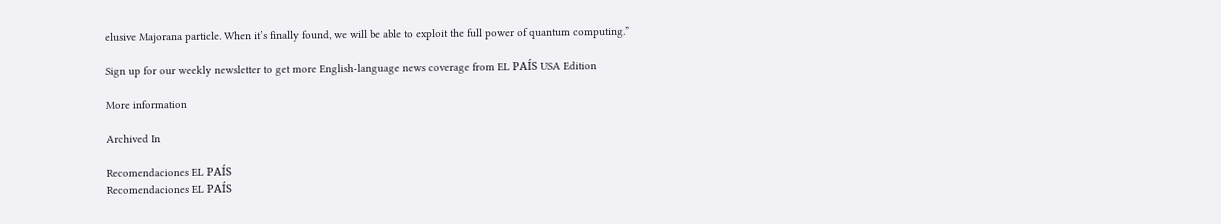elusive Majorana particle. When it’s finally found, we will be able to exploit the full power of quantum computing.”

Sign up for our weekly newsletter to get more English-language news coverage from EL PAÍS USA Edition

More information

Archived In

Recomendaciones EL PAÍS
Recomendaciones EL PAÍS